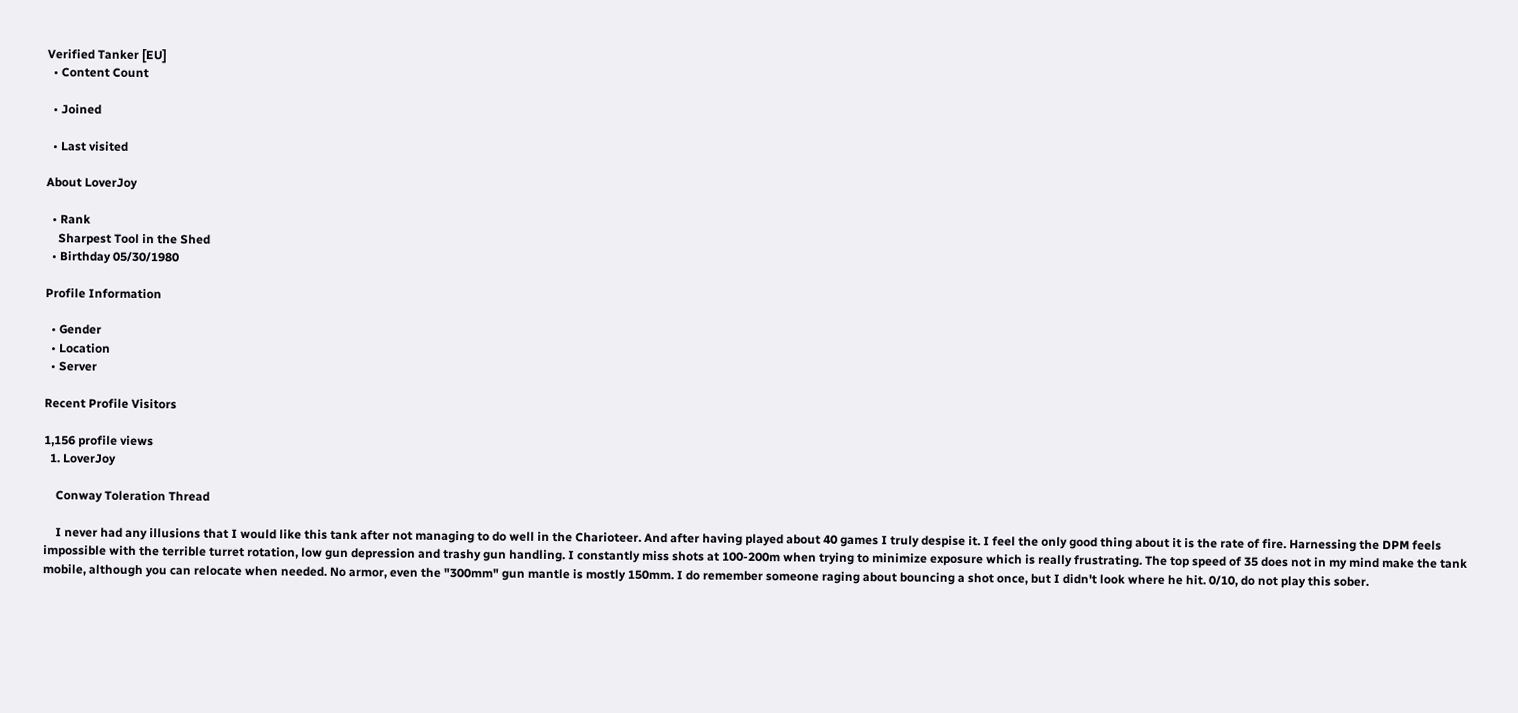Verified Tanker [EU]
  • Content Count

  • Joined

  • Last visited

About LoverJoy

  • Rank
    Sharpest Tool in the Shed
  • Birthday 05/30/1980

Profile Information

  • Gender
  • Location
  • Server

Recent Profile Visitors

1,156 profile views
  1. LoverJoy

    Conway Toleration Thread

    I never had any illusions that I would like this tank after not managing to do well in the Charioteer. And after having played about 40 games I truly despise it. I feel the only good thing about it is the rate of fire. Harnessing the DPM feels impossible with the terrible turret rotation, low gun depression and trashy gun handling. I constantly miss shots at 100-200m when trying to minimize exposure which is really frustrating. The top speed of 35 does not in my mind make the tank mobile, although you can relocate when needed. No armor, even the "300mm" gun mantle is mostly 150mm. I do remember someone raging about bouncing a shot once, but I didn't look where he hit. 0/10, do not play this sober.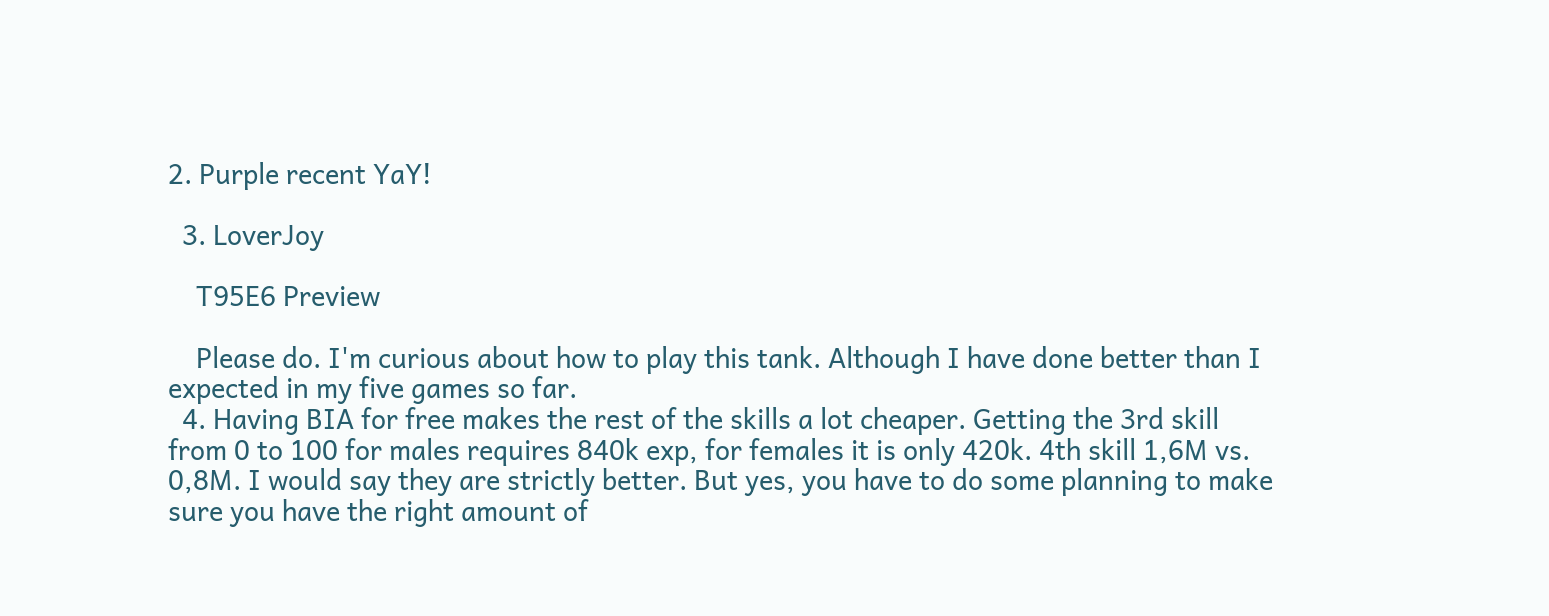2. Purple recent YaY!

  3. LoverJoy

    T95E6 Preview

    Please do. I'm curious about how to play this tank. Although I have done better than I expected in my five games so far.
  4. Having BIA for free makes the rest of the skills a lot cheaper. Getting the 3rd skill from 0 to 100 for males requires 840k exp, for females it is only 420k. 4th skill 1,6M vs. 0,8M. I would say they are strictly better. But yes, you have to do some planning to make sure you have the right amount of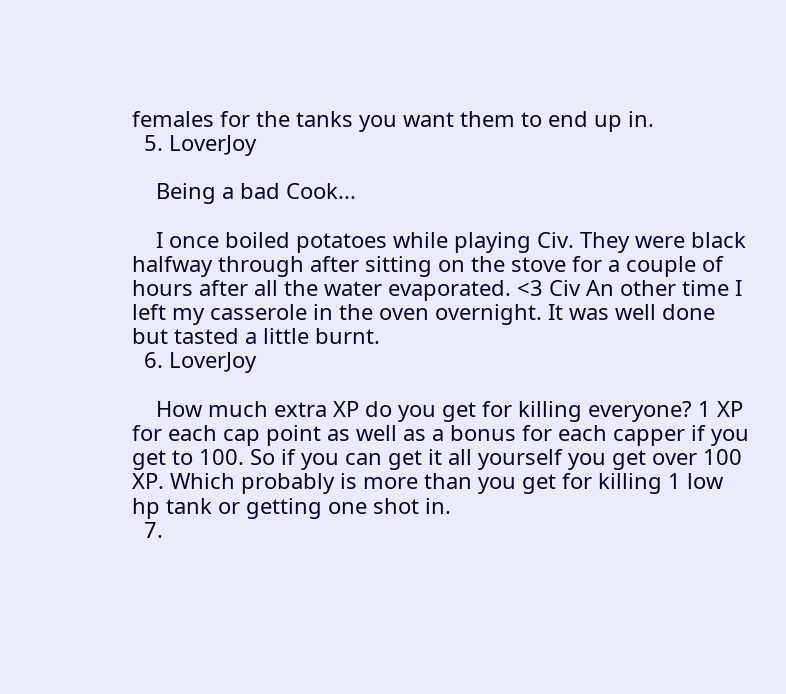females for the tanks you want them to end up in.
  5. LoverJoy

    Being a bad Cook...

    I once boiled potatoes while playing Civ. They were black halfway through after sitting on the stove for a couple of hours after all the water evaporated. <3 Civ An other time I left my casserole in the oven overnight. It was well done but tasted a little burnt.
  6. LoverJoy

    How much extra XP do you get for killing everyone? 1 XP for each cap point as well as a bonus for each capper if you get to 100. So if you can get it all yourself you get over 100 XP. Which probably is more than you get for killing 1 low hp tank or getting one shot in.
  7.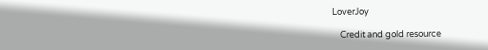LoverJoy

    Credit and gold resource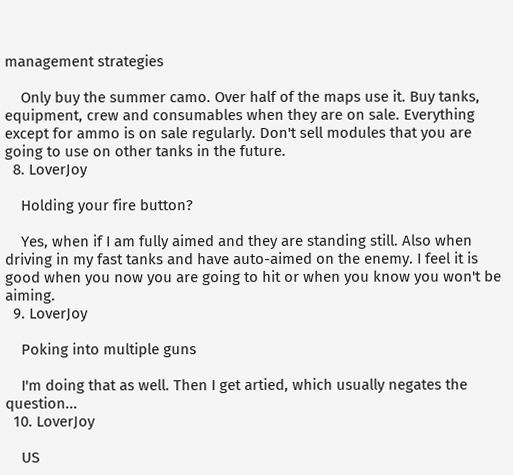management strategies

    Only buy the summer camo. Over half of the maps use it. Buy tanks, equipment, crew and consumables when they are on sale. Everything except for ammo is on sale regularly. Don't sell modules that you are going to use on other tanks in the future.
  8. LoverJoy

    Holding your fire button?

    Yes, when if I am fully aimed and they are standing still. Also when driving in my fast tanks and have auto-aimed on the enemy. I feel it is good when you now you are going to hit or when you know you won't be aiming.
  9. LoverJoy

    Poking into multiple guns

    I'm doing that as well. Then I get artied, which usually negates the question...
  10. LoverJoy

    US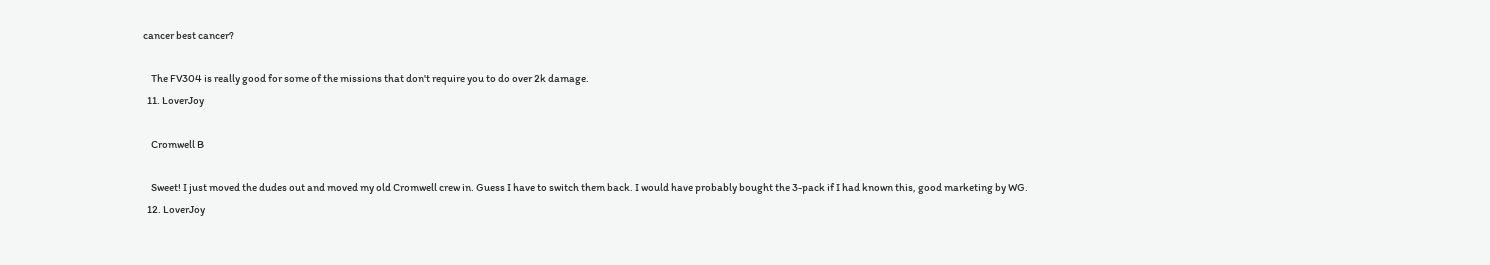cancer best cancer?

    The FV304 is really good for some of the missions that don't require you to do over 2k damage.
  11. LoverJoy

    Cromwell B

    Sweet! I just moved the dudes out and moved my old Cromwell crew in. Guess I have to switch them back. I would have probably bought the 3-pack if I had known this, good marketing by WG.
  12. LoverJoy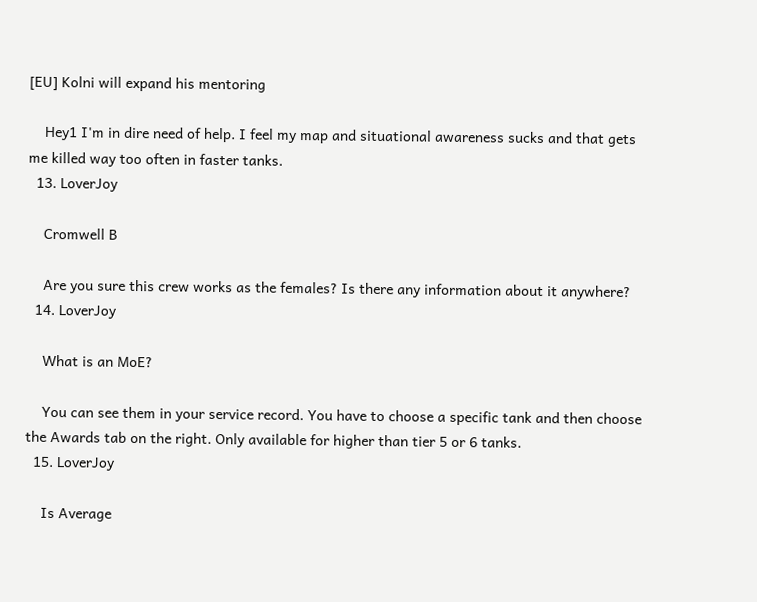[EU] Kolni will expand his mentoring

    Hey1 I'm in dire need of help. I feel my map and situational awareness sucks and that gets me killed way too often in faster tanks.
  13. LoverJoy

    Cromwell B

    Are you sure this crew works as the females? Is there any information about it anywhere?
  14. LoverJoy

    What is an MoE?

    You can see them in your service record. You have to choose a specific tank and then choose the Awards tab on the right. Only available for higher than tier 5 or 6 tanks.
  15. LoverJoy

    Is Average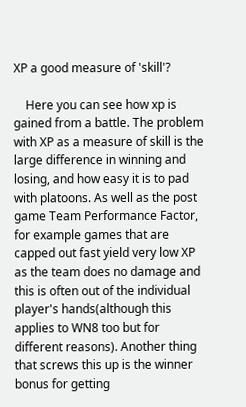XP a good measure of 'skill'?

    Here you can see how xp is gained from a battle. The problem with XP as a measure of skill is the large difference in winning and losing, and how easy it is to pad with platoons. As well as the post game Team Performance Factor, for example games that are capped out fast yield very low XP as the team does no damage and this is often out of the individual player's hands(although this applies to WN8 too but for different reasons). Another thing that screws this up is the winner bonus for getting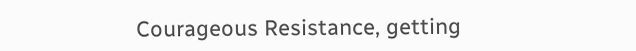Courageous Resistance, getting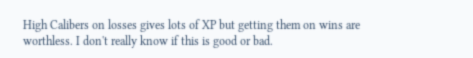High Calibers on losses gives lots of XP but getting them on wins are worthless. I don't really know if this is good or bad.